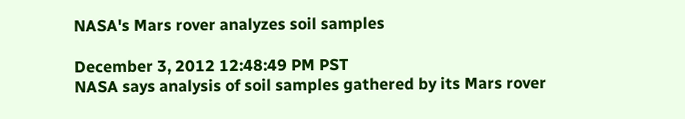NASA's Mars rover analyzes soil samples

December 3, 2012 12:48:49 PM PST
NASA says analysis of soil samples gathered by its Mars rover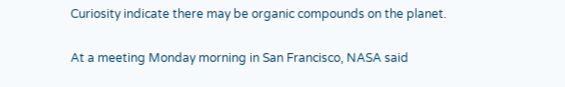Curiosity indicate there may be organic compounds on the planet.

At a meeting Monday morning in San Francisco, NASA said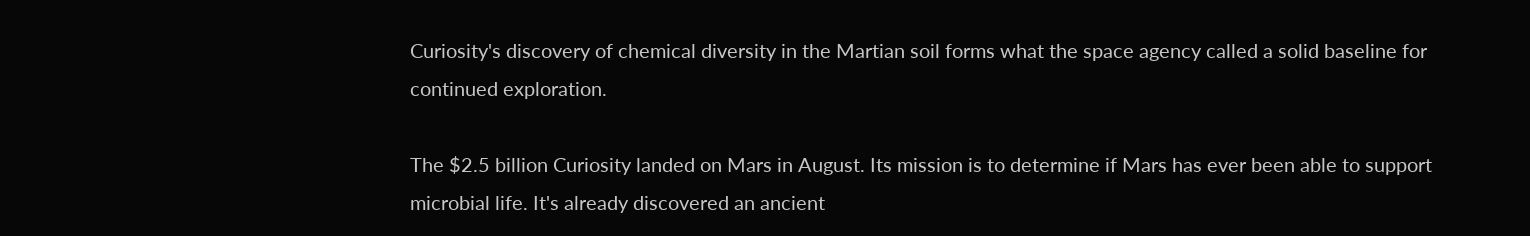Curiosity's discovery of chemical diversity in the Martian soil forms what the space agency called a solid baseline for continued exploration.

The $2.5 billion Curiosity landed on Mars in August. Its mission is to determine if Mars has ever been able to support microbial life. It's already discovered an ancient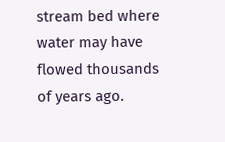stream bed where water may have flowed thousands of years ago.